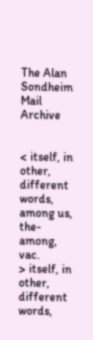The Alan Sondheim Mail Archive


< itself, in other, different words, among us, the-among, vac.
> itself, in other, different words,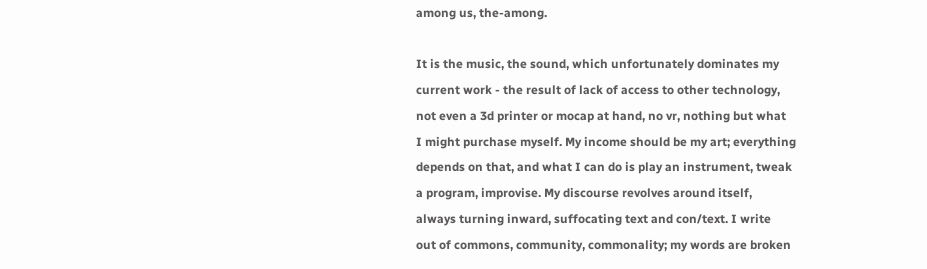among us, the-among.

It is the music, the sound, which unfortunately dominates my
current work - the result of lack of access to other technology,
not even a 3d printer or mocap at hand, no vr, nothing but what
I might purchase myself. My income should be my art; everything
depends on that, and what I can do is play an instrument, tweak
a program, improvise. My discourse revolves around itself,
always turning inward, suffocating text and con/text. I write
out of commons, community, commonality; my words are broken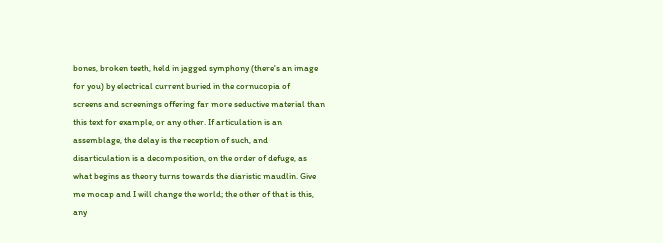bones, broken teeth, held in jagged symphony (there's an image
for you) by electrical current buried in the cornucopia of
screens and screenings offering far more seductive material than
this text for example, or any other. If articulation is an
assemblage, the delay is the reception of such, and
disarticulation is a decomposition, on the order of defuge, as
what begins as theory turns towards the diaristic maudlin. Give
me mocap and I will change the world; the other of that is this,
any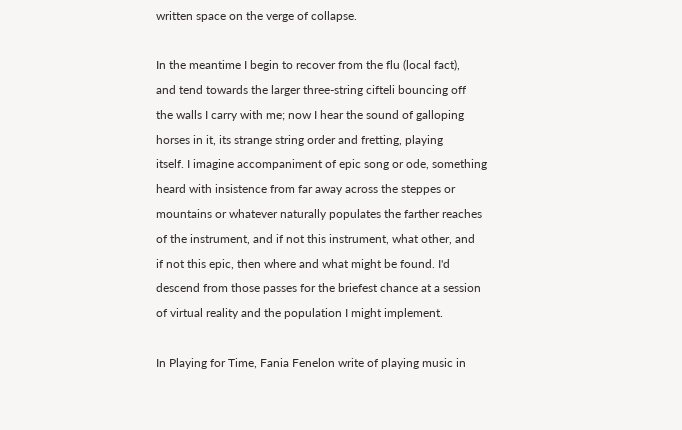written space on the verge of collapse.

In the meantime I begin to recover from the flu (local fact),
and tend towards the larger three-string cifteli bouncing off
the walls I carry with me; now I hear the sound of galloping
horses in it, its strange string order and fretting, playing
itself. I imagine accompaniment of epic song or ode, something
heard with insistence from far away across the steppes or
mountains or whatever naturally populates the farther reaches
of the instrument, and if not this instrument, what other, and
if not this epic, then where and what might be found. I'd
descend from those passes for the briefest chance at a session
of virtual reality and the population I might implement.

In Playing for Time, Fania Fenelon write of playing music in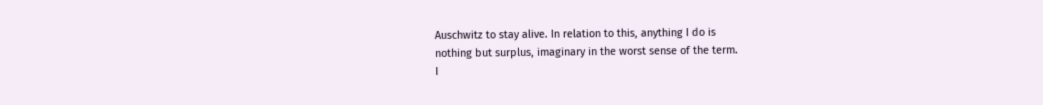Auschwitz to stay alive. In relation to this, anything I do is
nothing but surplus, imaginary in the worst sense of the term.
I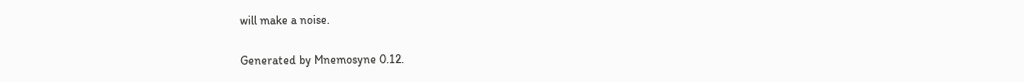will make a noise.

Generated by Mnemosyne 0.12.